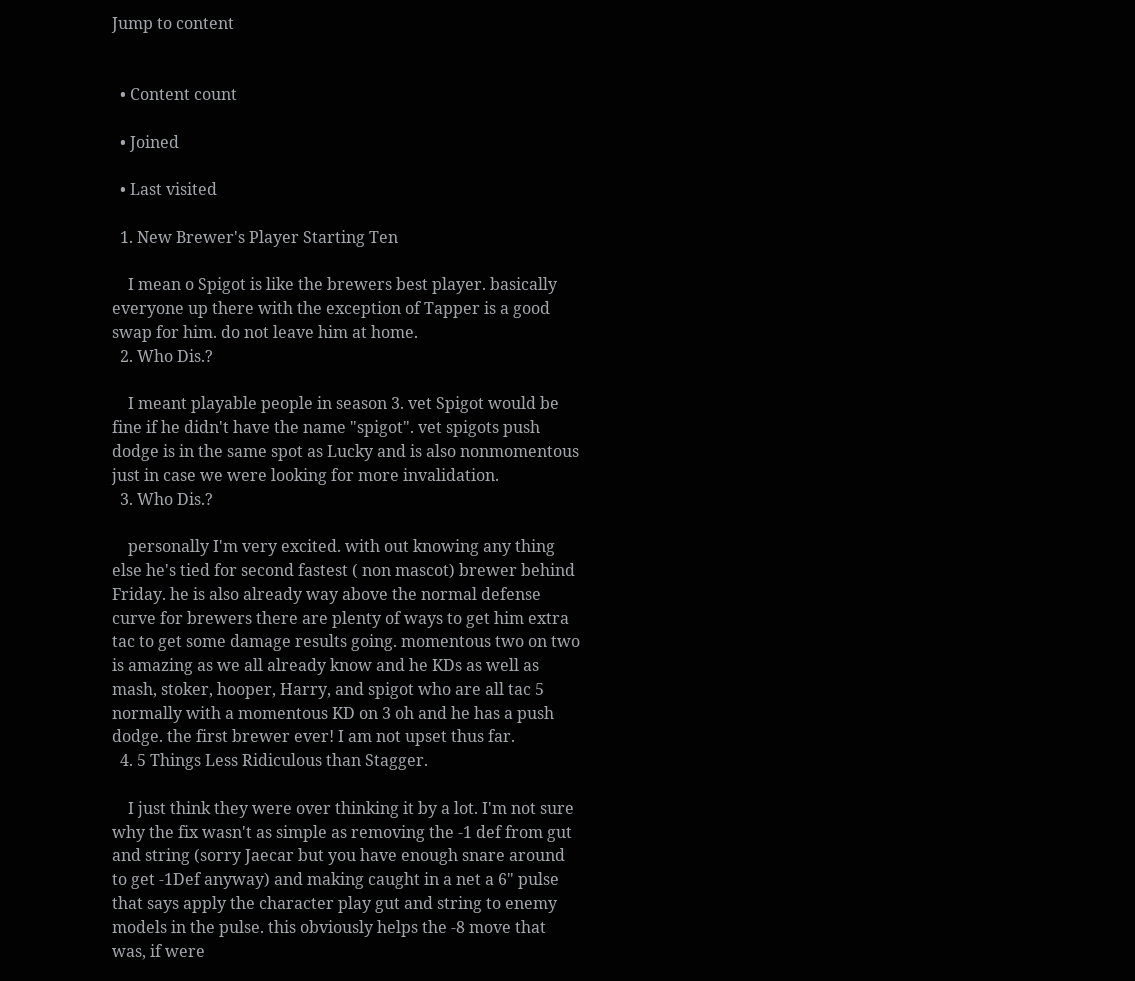Jump to content


  • Content count

  • Joined

  • Last visited

  1. New Brewer's Player Starting Ten

    I mean o Spigot is like the brewers best player. basically everyone up there with the exception of Tapper is a good swap for him. do not leave him at home.
  2. Who Dis.?

    I meant playable people in season 3. vet Spigot would be fine if he didn't have the name "spigot". vet spigots push dodge is in the same spot as Lucky and is also nonmomentous just in case we were looking for more invalidation.
  3. Who Dis.?

    personally I'm very excited. with out knowing any thing else he's tied for second fastest ( non mascot) brewer behind Friday. he is also already way above the normal defense curve for brewers there are plenty of ways to get him extra tac to get some damage results going. momentous two on two is amazing as we all already know and he KDs as well as mash, stoker, hooper, Harry, and spigot who are all tac 5 normally with a momentous KD on 3 oh and he has a push dodge. the first brewer ever! I am not upset thus far.
  4. 5 Things Less Ridiculous than Stagger.

    I just think they were over thinking it by a lot. I'm not sure why the fix wasn't as simple as removing the -1 def from gut and string (sorry Jaecar but you have enough snare around to get -1Def anyway) and making caught in a net a 6" pulse that says apply the character play gut and string to enemy models in the pulse. this obviously helps the -8 move that was, if were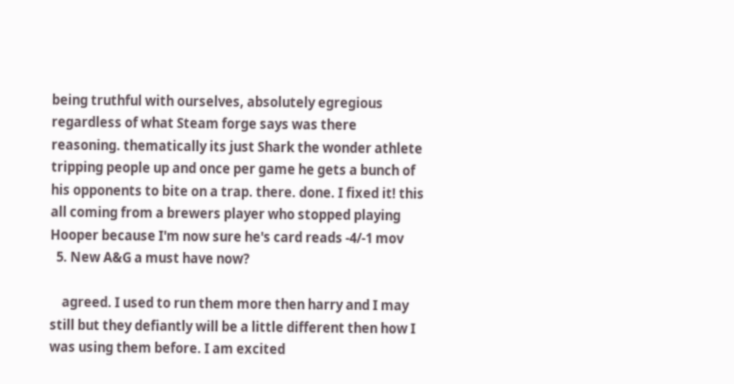being truthful with ourselves, absolutely egregious regardless of what Steam forge says was there reasoning. thematically its just Shark the wonder athlete tripping people up and once per game he gets a bunch of his opponents to bite on a trap. there. done. I fixed it! this all coming from a brewers player who stopped playing Hooper because I'm now sure he's card reads -4/-1 mov
  5. New A&G a must have now?

    agreed. I used to run them more then harry and I may still but they defiantly will be a little different then how I was using them before. I am excited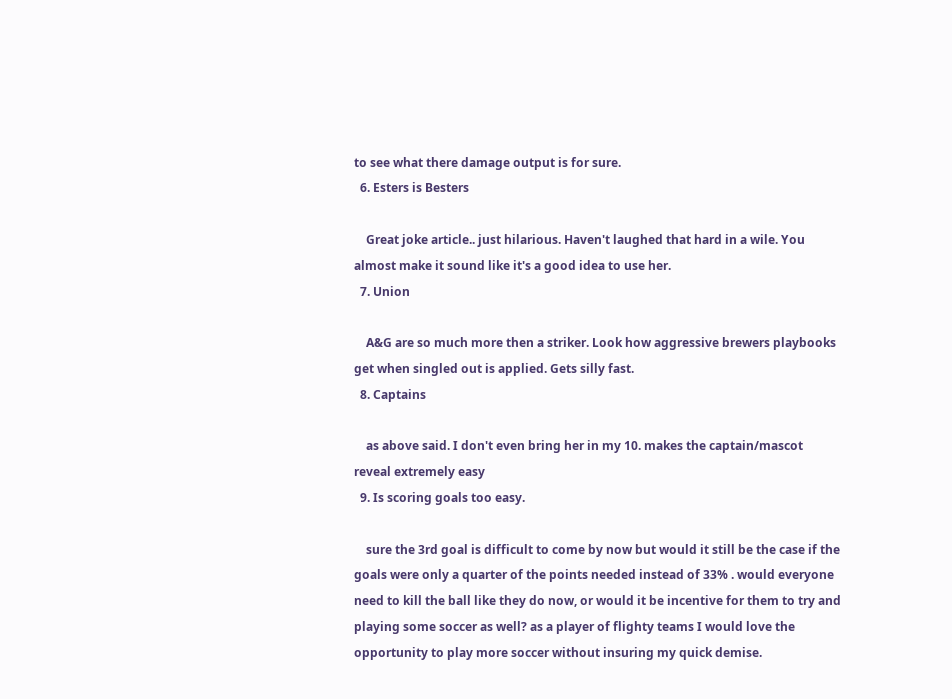to see what there damage output is for sure.
  6. Esters is Besters

    Great joke article.. just hilarious. Haven't laughed that hard in a wile. You almost make it sound like it's a good idea to use her.
  7. Union

    A&G are so much more then a striker. Look how aggressive brewers playbooks get when singled out is applied. Gets silly fast.
  8. Captains

    as above said. I don't even bring her in my 10. makes the captain/mascot reveal extremely easy
  9. Is scoring goals too easy.

    sure the 3rd goal is difficult to come by now but would it still be the case if the goals were only a quarter of the points needed instead of 33% . would everyone need to kill the ball like they do now, or would it be incentive for them to try and playing some soccer as well? as a player of flighty teams I would love the opportunity to play more soccer without insuring my quick demise.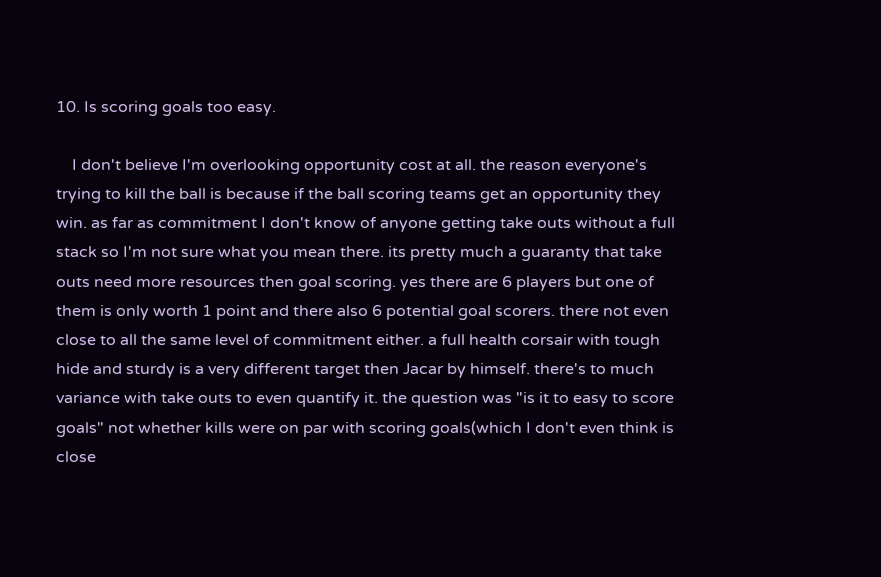10. Is scoring goals too easy.

    I don't believe I'm overlooking opportunity cost at all. the reason everyone's trying to kill the ball is because if the ball scoring teams get an opportunity they win. as far as commitment I don't know of anyone getting take outs without a full stack so I'm not sure what you mean there. its pretty much a guaranty that take outs need more resources then goal scoring. yes there are 6 players but one of them is only worth 1 point and there also 6 potential goal scorers. there not even close to all the same level of commitment either. a full health corsair with tough hide and sturdy is a very different target then Jacar by himself. there's to much variance with take outs to even quantify it. the question was "is it to easy to score goals" not whether kills were on par with scoring goals(which I don't even think is close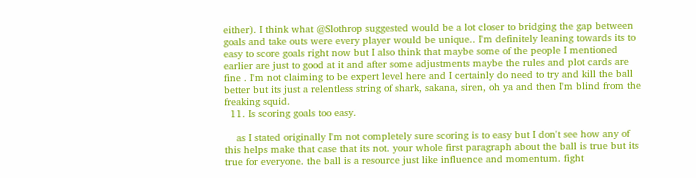either). I think what @Slothrop suggested would be a lot closer to bridging the gap between goals and take outs were every player would be unique.. I'm definitely leaning towards its to easy to score goals right now but I also think that maybe some of the people I mentioned earlier are just to good at it and after some adjustments maybe the rules and plot cards are fine . I'm not claiming to be expert level here and I certainly do need to try and kill the ball better but its just a relentless string of shark, sakana, siren, oh ya and then I'm blind from the freaking squid.
  11. Is scoring goals too easy.

    as I stated originally I'm not completely sure scoring is to easy but I don't see how any of this helps make that case that its not. your whole first paragraph about the ball is true but its true for everyone. the ball is a resource just like influence and momentum. fight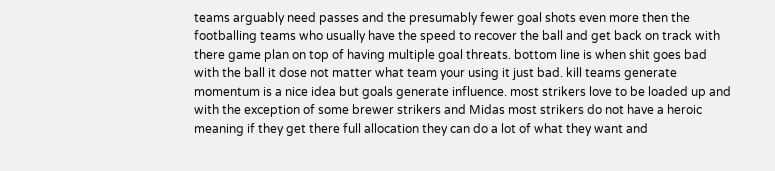teams arguably need passes and the presumably fewer goal shots even more then the footballing teams who usually have the speed to recover the ball and get back on track with there game plan on top of having multiple goal threats. bottom line is when shit goes bad with the ball it dose not matter what team your using it just bad. kill teams generate momentum is a nice idea but goals generate influence. most strikers love to be loaded up and with the exception of some brewer strikers and Midas most strikers do not have a heroic meaning if they get there full allocation they can do a lot of what they want and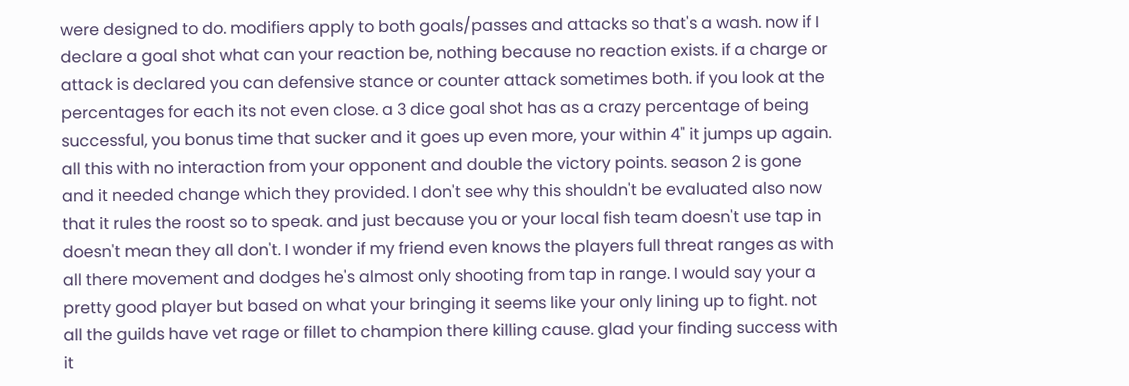were designed to do. modifiers apply to both goals/passes and attacks so that's a wash. now if I declare a goal shot what can your reaction be, nothing because no reaction exists. if a charge or attack is declared you can defensive stance or counter attack sometimes both. if you look at the percentages for each its not even close. a 3 dice goal shot has as a crazy percentage of being successful, you bonus time that sucker and it goes up even more, your within 4" it jumps up again. all this with no interaction from your opponent and double the victory points. season 2 is gone and it needed change which they provided. I don't see why this shouldn't be evaluated also now that it rules the roost so to speak. and just because you or your local fish team doesn't use tap in doesn't mean they all don't. I wonder if my friend even knows the players full threat ranges as with all there movement and dodges he's almost only shooting from tap in range. I would say your a pretty good player but based on what your bringing it seems like your only lining up to fight. not all the guilds have vet rage or fillet to champion there killing cause. glad your finding success with it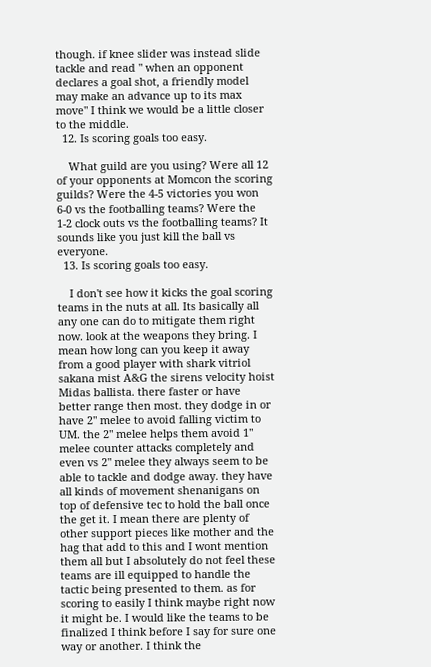though. if knee slider was instead slide tackle and read " when an opponent declares a goal shot, a friendly model may make an advance up to its max move" I think we would be a little closer to the middle.
  12. Is scoring goals too easy.

    What guild are you using? Were all 12 of your opponents at Momcon the scoring guilds? Were the 4-5 victories you won 6-0 vs the footballing teams? Were the 1-2 clock outs vs the footballing teams? It sounds like you just kill the ball vs everyone.
  13. Is scoring goals too easy.

    I don't see how it kicks the goal scoring teams in the nuts at all. Its basically all any one can do to mitigate them right now. look at the weapons they bring. I mean how long can you keep it away from a good player with shark vitriol sakana mist A&G the sirens velocity hoist Midas ballista. there faster or have better range then most. they dodge in or have 2" melee to avoid falling victim to UM. the 2" melee helps them avoid 1" melee counter attacks completely and even vs 2" melee they always seem to be able to tackle and dodge away. they have all kinds of movement shenanigans on top of defensive tec to hold the ball once the get it. I mean there are plenty of other support pieces like mother and the hag that add to this and I wont mention them all but I absolutely do not feel these teams are ill equipped to handle the tactic being presented to them. as for scoring to easily I think maybe right now it might be. I would like the teams to be finalized I think before I say for sure one way or another. I think the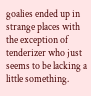goalies ended up in strange places with the exception of tenderizer who just seems to be lacking a little something.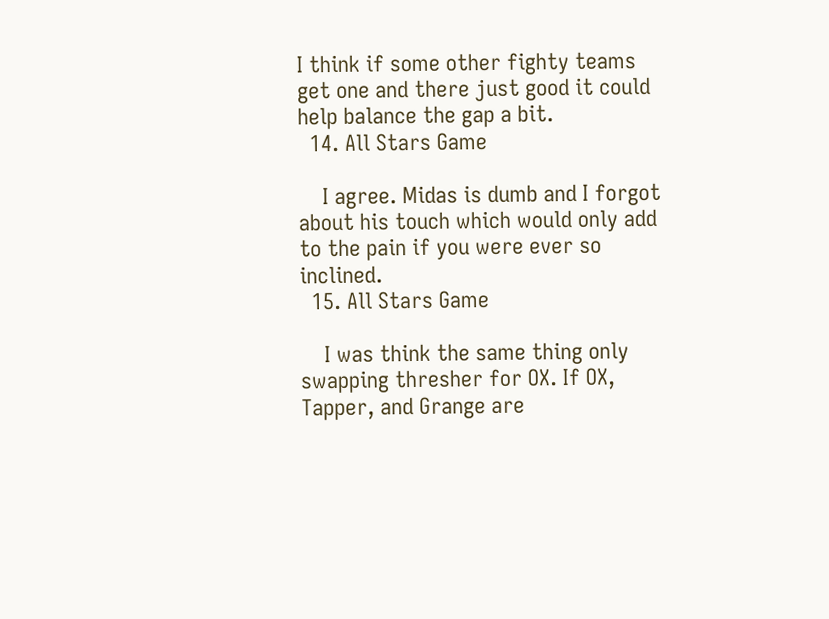I think if some other fighty teams get one and there just good it could help balance the gap a bit.
  14. All Stars Game

    I agree. Midas is dumb and I forgot about his touch which would only add to the pain if you were ever so inclined.
  15. All Stars Game

    I was think the same thing only swapping thresher for OX. If OX, Tapper, and Grange are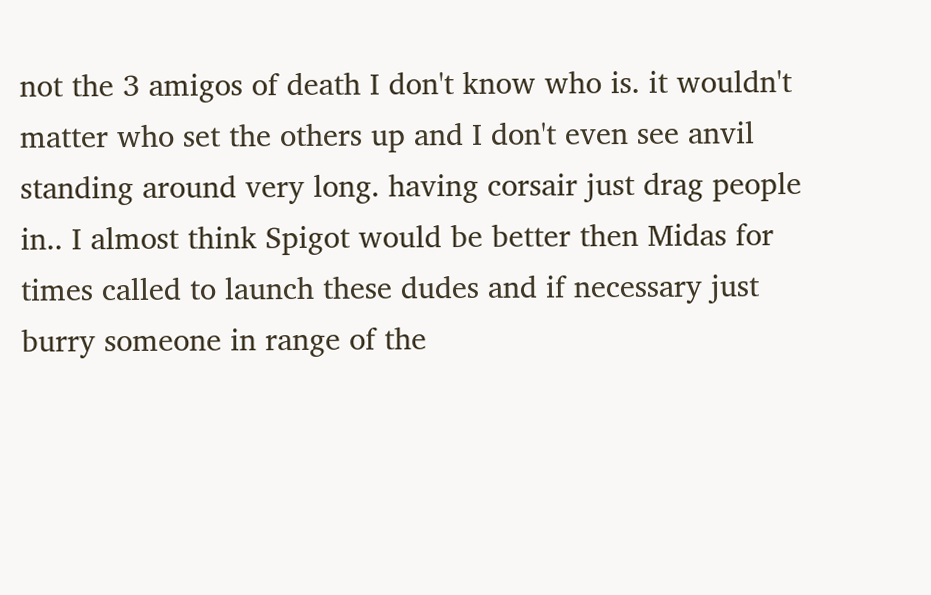not the 3 amigos of death I don't know who is. it wouldn't matter who set the others up and I don't even see anvil standing around very long. having corsair just drag people in.. I almost think Spigot would be better then Midas for times called to launch these dudes and if necessary just burry someone in range of the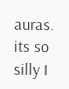auras. its so silly I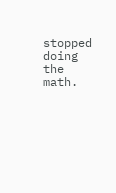stopped doing the math.